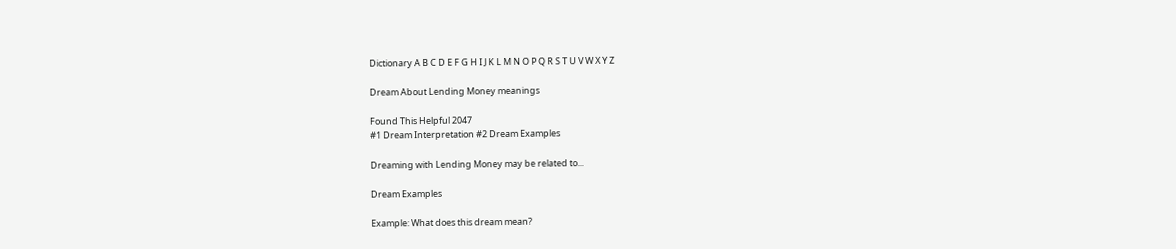Dictionary A B C D E F G H I J K L M N O P Q R S T U V W X Y Z

Dream About Lending Money meanings

Found This Helpful 2047
#1 Dream Interpretation #2 Dream Examples

Dreaming with Lending Money may be related to...

Dream Examples

Example: What does this dream mean?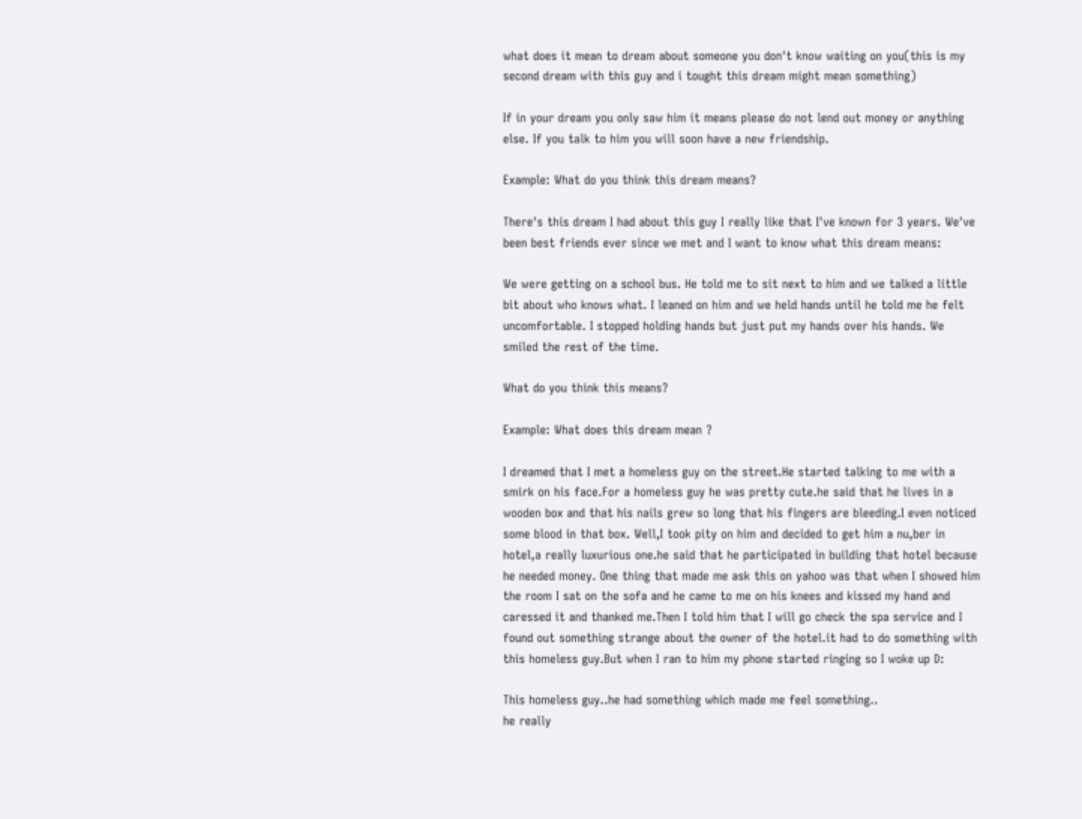what does it mean to dream about someone you don't know waiting on you(this is my second dream with this guy and i tought this dream might mean something)

If in your dream you only saw him it means please do not lend out money or anything else. If you talk to him you will soon have a new friendship.

Example: What do you think this dream means?

There's this dream I had about this guy I really like that I've known for 3 years. We've been best friends ever since we met and I want to know what this dream means:

We were getting on a school bus. He told me to sit next to him and we talked a little bit about who knows what. I leaned on him and we held hands until he told me he felt uncomfortable. I stopped holding hands but just put my hands over his hands. We smiled the rest of the time.

What do you think this means?

Example: What does this dream mean ?

I dreamed that I met a homeless guy on the street.He started talking to me with a smirk on his face.For a homeless guy he was pretty cute.he said that he lives in a wooden box and that his nails grew so long that his fingers are bleeding.I even noticed some blood in that box. Well,I took pity on him and decided to get him a nu,ber in hotel,a really luxurious one.he said that he participated in building that hotel because he needed money. One thing that made me ask this on yahoo was that when I showed him the room I sat on the sofa and he came to me on his knees and kissed my hand and caressed it and thanked me.Then I told him that I will go check the spa service and I found out something strange about the owner of the hotel.it had to do something with this homeless guy.But when I ran to him my phone started ringing so I woke up D:

This homeless guy..he had something which made me feel something..
he really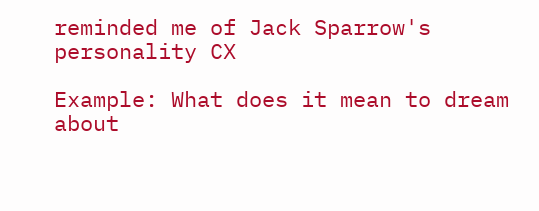reminded me of Jack Sparrow's personality CX

Example: What does it mean to dream about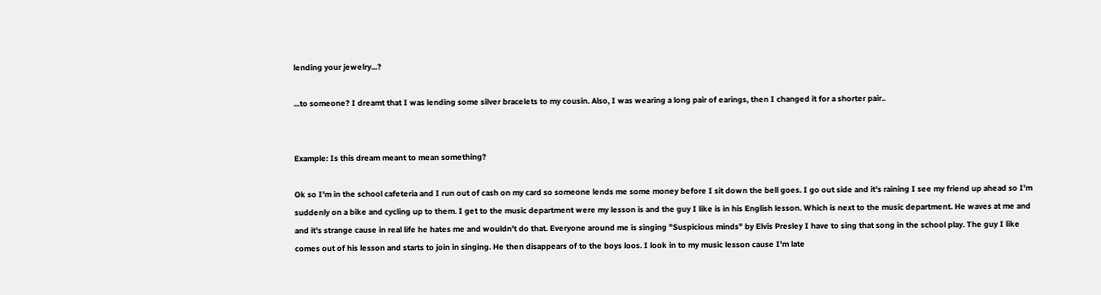lending your jewelry...?

...to someone? I dreamt that I was lending some silver bracelets to my cousin. Also, I was wearing a long pair of earings, then I changed it for a shorter pair..


Example: Is this dream meant to mean something?

Ok so I'm in the school cafeteria and I run out of cash on my card so someone lends me some money before I sit down the bell goes. I go out side and it's raining I see my friend up ahead so I'm suddenly on a bike and cycling up to them. I get to the music department were my lesson is and the guy I like is in his English lesson. Which is next to the music department. He waves at me and and it's strange cause in real life he hates me and wouldn't do that. Everyone around me is singing "Suspicious minds" by Elvis Presley I have to sing that song in the school play. The guy I like comes out of his lesson and starts to join in singing. He then disappears of to the boys loos. I look in to my music lesson cause I'm late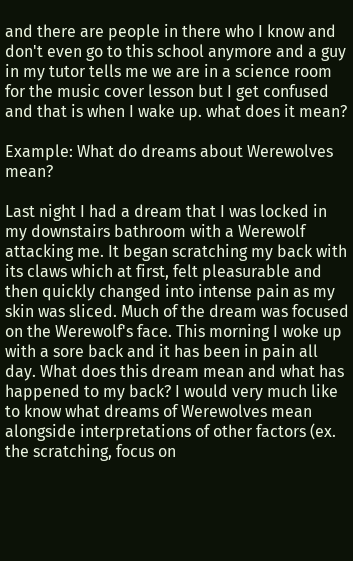and there are people in there who I know and don't even go to this school anymore and a guy in my tutor tells me we are in a science room for the music cover lesson but I get confused and that is when I wake up. what does it mean?

Example: What do dreams about Werewolves mean?

Last night I had a dream that I was locked in my downstairs bathroom with a Werewolf attacking me. It began scratching my back with its claws which at first, felt pleasurable and then quickly changed into intense pain as my skin was sliced. Much of the dream was focused on the Werewolf's face. This morning I woke up with a sore back and it has been in pain all day. What does this dream mean and what has happened to my back? I would very much like to know what dreams of Werewolves mean alongside interpretations of other factors (ex. the scratching, focus on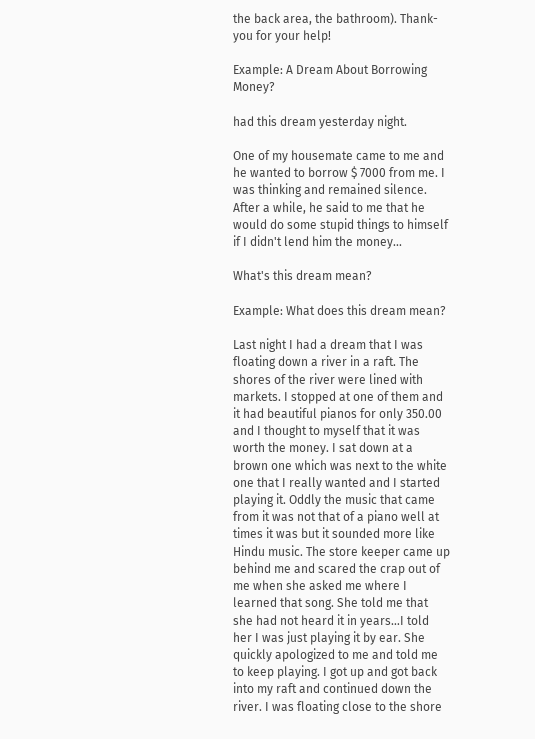the back area, the bathroom). Thank-you for your help!

Example: A Dream About Borrowing Money?

had this dream yesterday night.

One of my housemate came to me and he wanted to borrow $ 7000 from me. I was thinking and remained silence. After a while, he said to me that he would do some stupid things to himself if I didn't lend him the money...

What's this dream mean?

Example: What does this dream mean?

Last night I had a dream that I was floating down a river in a raft. The shores of the river were lined with markets. I stopped at one of them and it had beautiful pianos for only 350.00 and I thought to myself that it was worth the money. I sat down at a brown one which was next to the white one that I really wanted and I started playing it. Oddly the music that came from it was not that of a piano well at times it was but it sounded more like Hindu music. The store keeper came up behind me and scared the crap out of me when she asked me where I learned that song. She told me that she had not heard it in years…I told her I was just playing it by ear. She quickly apologized to me and told me to keep playing. I got up and got back into my raft and continued down the river. I was floating close to the shore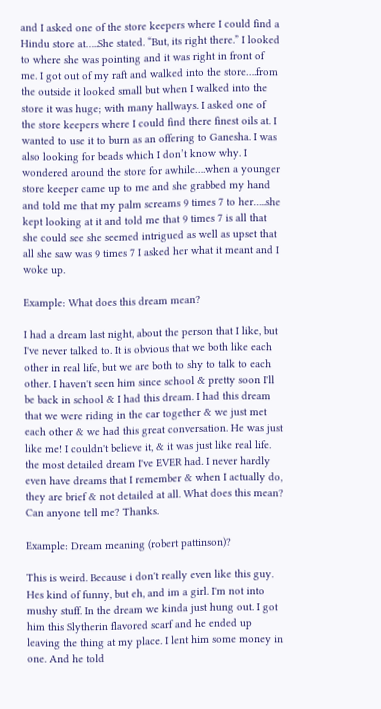and I asked one of the store keepers where I could find a Hindu store at…..She stated. “But, its right there.” I looked to where she was pointing and it was right in front of me. I got out of my raft and walked into the store….from the outside it looked small but when I walked into the store it was huge; with many hallways. I asked one of the store keepers where I could find there finest oils at. I wanted to use it to burn as an offering to Ganesha. I was also looking for beads which I don’t know why. I wondered around the store for awhile….when a younger store keeper came up to me and she grabbed my hand and told me that my palm screams 9 times 7 to her…..she kept looking at it and told me that 9 times 7 is all that she could see she seemed intrigued as well as upset that all she saw was 9 times 7 I asked her what it meant and I woke up.

Example: What does this dream mean?

I had a dream last night, about the person that I like, but I've never talked to. It is obvious that we both like each other in real life, but we are both to shy to talk to each other. I haven't seen him since school & pretty soon I'll be back in school & I had this dream. I had this dream that we were riding in the car together & we just met each other & we had this great conversation. He was just like me! I couldn't believe it, & it was just like real life. the most detailed dream I've EVER had. I never hardly even have dreams that I remember & when I actually do, they are brief & not detailed at all. What does this mean? Can anyone tell me? Thanks.

Example: Dream meaning (robert pattinson)?

This is weird. Because i don't really even like this guy. Hes kind of funny, but eh, and im a girl. I'm not into mushy stuff. In the dream we kinda just hung out. I got him this Slytherin flavored scarf and he ended up leaving the thing at my place. I lent him some money in one. And he told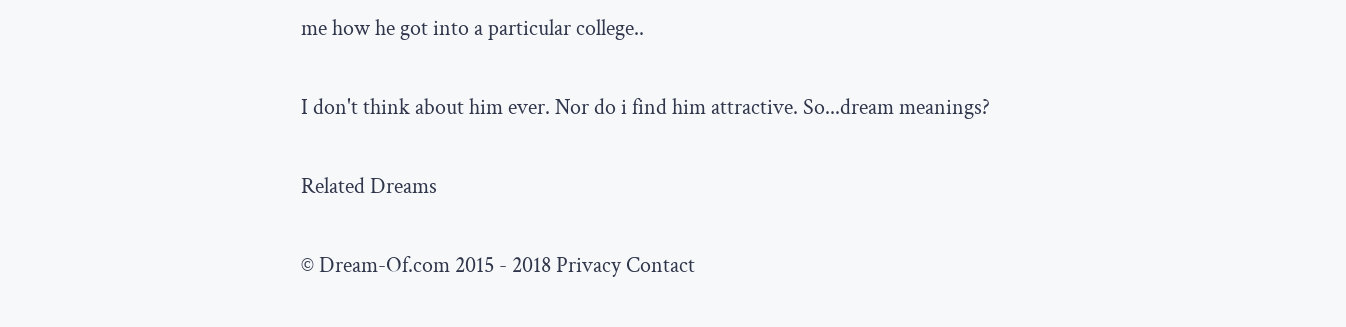me how he got into a particular college..

I don't think about him ever. Nor do i find him attractive. So...dream meanings?

Related Dreams

© Dream-Of.com 2015 - 2018 Privacy Contact